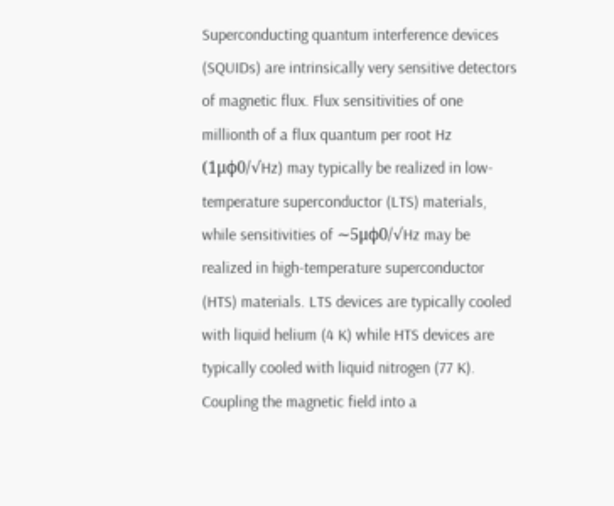Superconducting quantum interference devices (SQUIDs) are intrinsically very sensitive detectors of magnetic flux. Flux sensitivities of one millionth of a flux quantum per root Hz (1μϕ0/√Hz) may typically be realized in low-temperature superconductor (LTS) materials, while sensitivities of ∼5μϕ0/√Hz may be realized in high-temperature superconductor (HTS) materials. LTS devices are typically cooled with liquid helium (4 K) while HTS devices are typically cooled with liquid nitrogen (77 K). Coupling the magnetic field into a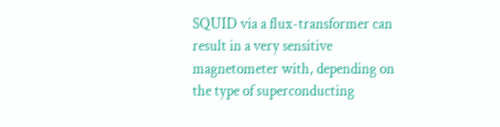SQUID via a flux-transformer can result in a very sensitive magnetometer with, depending on the type of superconducting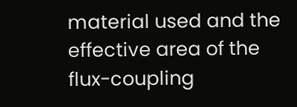material used and the effective area of the flux-coupling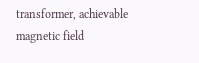transformer, achievable magnetic field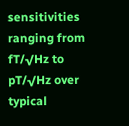sensitivities ranging from fT/√Hz to pT/√Hz over typical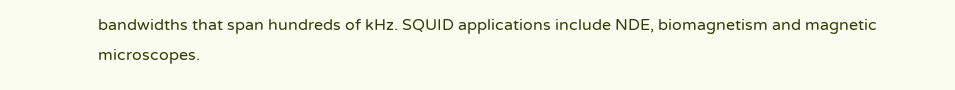bandwidths that span hundreds of kHz. SQUID applications include NDE, biomagnetism and magnetic microscopes.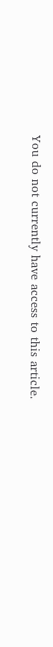You do not currently have access to this article.